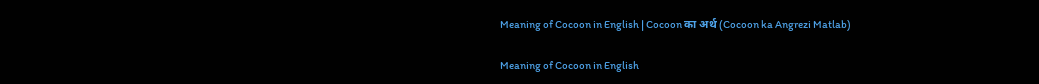Meaning of Cocoon in English | Cocoon का अर्थ (Cocoon ka Angrezi Matlab)

Meaning of Cocoon in English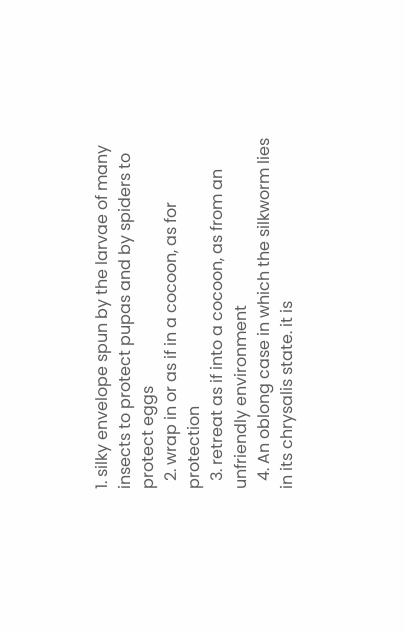1. silky envelope spun by the larvae of many insects to protect pupas and by spiders to protect eggs
  2. wrap in or as if in a cocoon, as for protection
  3. retreat as if into a cocoon, as from an unfriendly environment
  4. An oblong case in which the silkworm lies in its chrysalis state. it is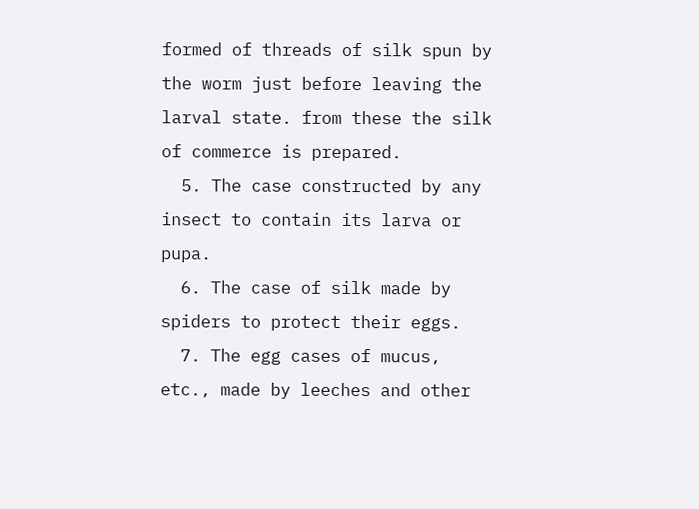formed of threads of silk spun by the worm just before leaving the larval state. from these the silk of commerce is prepared.
  5. The case constructed by any insect to contain its larva or pupa.
  6. The case of silk made by spiders to protect their eggs.
  7. The egg cases of mucus, etc., made by leeches and other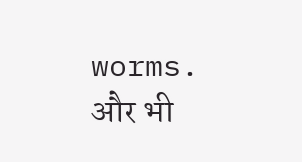worms.
और भी